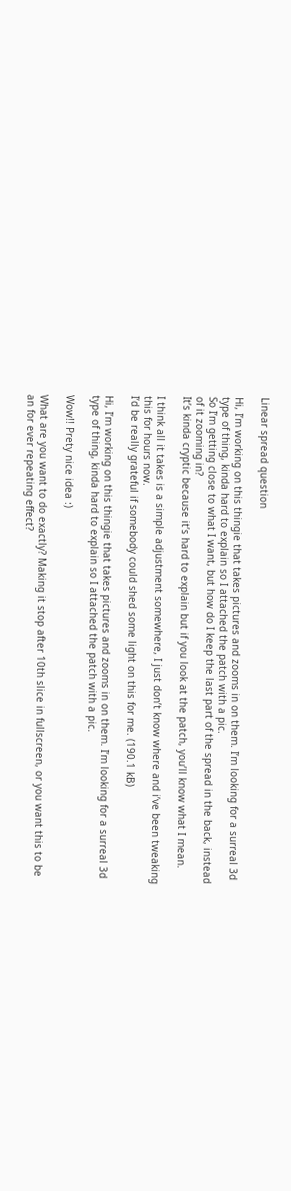Linear spread question

Hi, I’m working on this thingie that takes pictures and zooms in on them. I’m looking for a surreal 3d type of thing, kinda hard to explain so I attached the patch with a pic.
So I’m getting close to what I want, but how do I keep the last part of the spread in the back, instead of it zooming in?
It’s kinda cryptic because it’s hard to explain but if you look at the patch, you’ll know what I mean.

I think all it takes is a simple adjustment somewhere, I just don’t know where and i’ve been tweaking this for hours now.
I’d be really grateful if somebody could shed some light on this for me. (190.1 kB)

Hi, I’m working on this thingie that takes pictures and zooms in on them. I’m looking for a surreal 3d type of thing, kinda hard to explain so I attached the patch with a pic.

Wow!! Prety nice idea :)

What are you want to do exactly? Making it stop after 10th slice in fullscreen, or you want this to be an for ever repeating effect?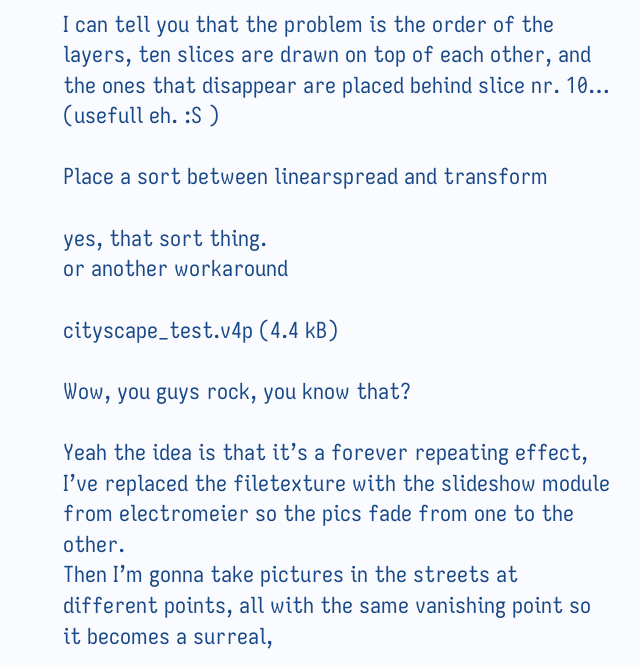I can tell you that the problem is the order of the layers, ten slices are drawn on top of each other, and the ones that disappear are placed behind slice nr. 10…
(usefull eh. :S )

Place a sort between linearspread and transform

yes, that sort thing.
or another workaround

cityscape_test.v4p (4.4 kB)

Wow, you guys rock, you know that?

Yeah the idea is that it’s a forever repeating effect, I’ve replaced the filetexture with the slideshow module from electromeier so the pics fade from one to the other.
Then I’m gonna take pictures in the streets at different points, all with the same vanishing point so it becomes a surreal,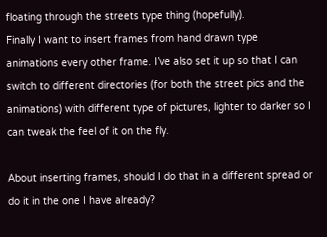floating through the streets type thing (hopefully).
Finally I want to insert frames from hand drawn type animations every other frame. I’ve also set it up so that I can switch to different directories (for both the street pics and the animations) with different type of pictures, lighter to darker so I can tweak the feel of it on the fly.

About inserting frames, should I do that in a different spread or do it in the one I have already?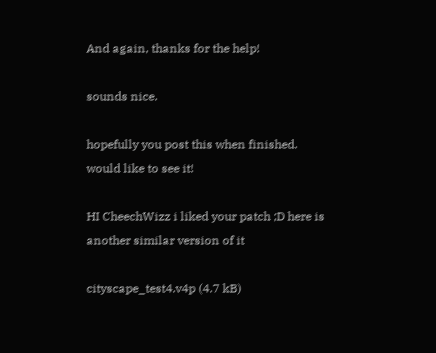And again, thanks for the help!

sounds nice.

hopefully you post this when finished.
would like to see it!

HI CheechWizz i liked your patch ;D here is another similar version of it

cityscape_test4.v4p (4.7 kB)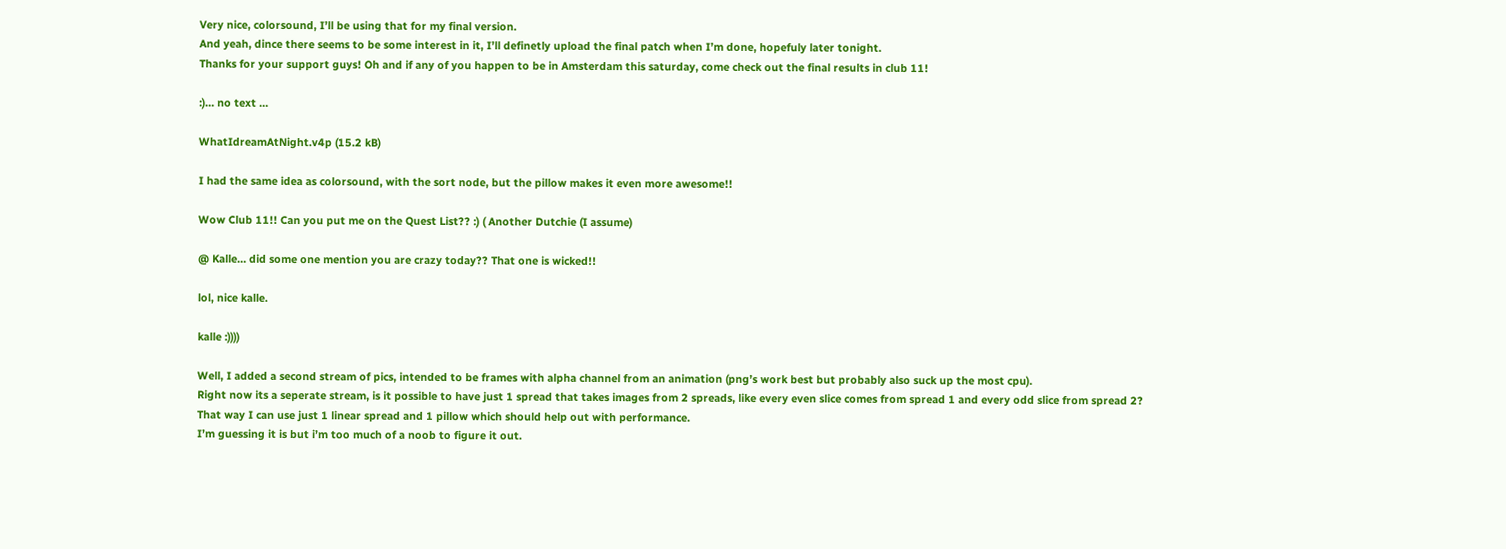Very nice, colorsound, I’ll be using that for my final version.
And yeah, dince there seems to be some interest in it, I’ll definetly upload the final patch when I’m done, hopefuly later tonight.
Thanks for your support guys! Oh and if any of you happen to be in Amsterdam this saturday, come check out the final results in club 11!

:)… no text …

WhatIdreamAtNight.v4p (15.2 kB)

I had the same idea as colorsound, with the sort node, but the pillow makes it even more awesome!!

Wow Club 11!! Can you put me on the Quest List?? :) ( Another Dutchie (I assume)

@ Kalle… did some one mention you are crazy today?? That one is wicked!!

lol, nice kalle.

kalle :))))

Well, I added a second stream of pics, intended to be frames with alpha channel from an animation (png’s work best but probably also suck up the most cpu).
Right now its a seperate stream, is it possible to have just 1 spread that takes images from 2 spreads, like every even slice comes from spread 1 and every odd slice from spread 2?
That way I can use just 1 linear spread and 1 pillow which should help out with performance.
I’m guessing it is but i’m too much of a noob to figure it out.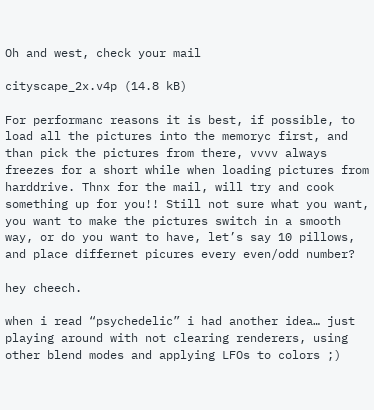Oh and west, check your mail

cityscape_2x.v4p (14.8 kB)

For performanc reasons it is best, if possible, to load all the pictures into the memoryc first, and than pick the pictures from there, vvvv always freezes for a short while when loading pictures from harddrive. Thnx for the mail, will try and cook something up for you!! Still not sure what you want, you want to make the pictures switch in a smooth way, or do you want to have, let’s say 10 pillows, and place differnet picures every even/odd number?

hey cheech.

when i read “psychedelic” i had another idea… just playing around with not clearing renderers, using other blend modes and applying LFOs to colors ;)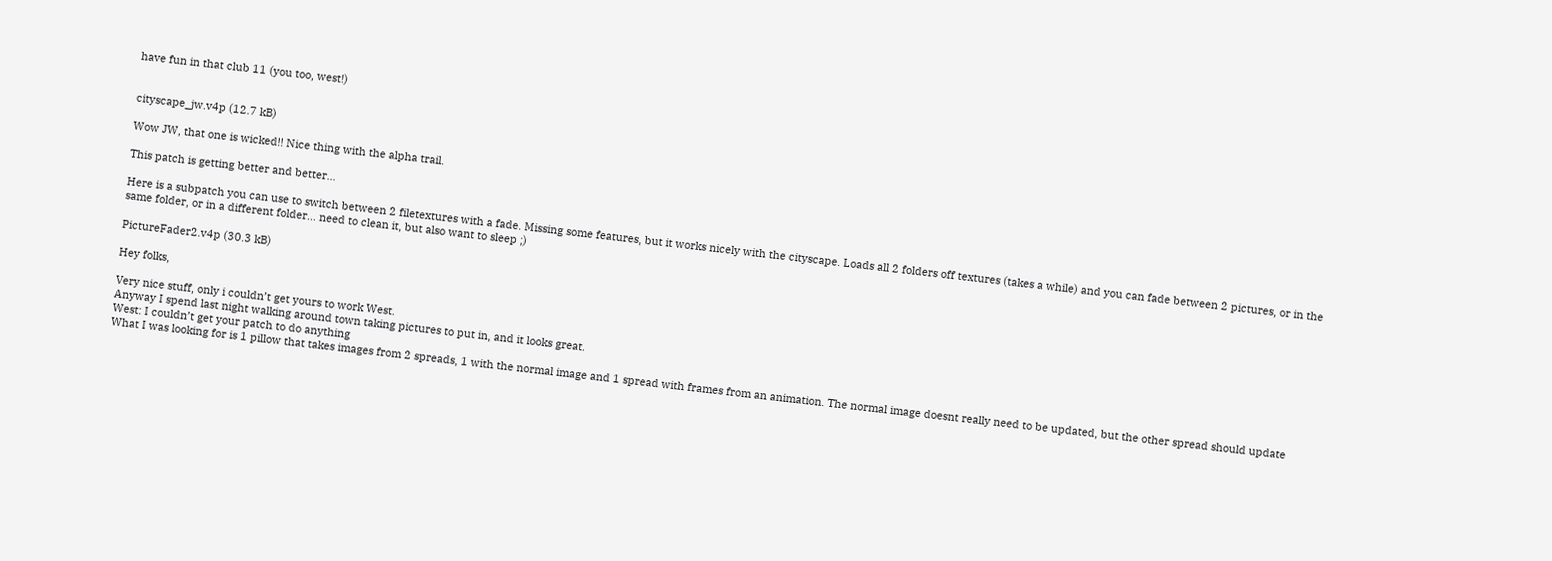have fun in that club 11 (you too, west!)


cityscape_jw.v4p (12.7 kB)

Wow JW, that one is wicked!! Nice thing with the alpha trail.

This patch is getting better and better…

Here is a subpatch you can use to switch between 2 filetextures with a fade. Missing some features, but it works nicely with the cityscape. Loads all 2 folders off textures (takes a while) and you can fade between 2 pictures, or in the same folder, or in a different folder… need to clean it, but also want to sleep ;)

PictureFader2.v4p (30.3 kB)

Hey folks,

Very nice stuff, only i couldn’t get yours to work West.
Anyway I spend last night walking around town taking pictures to put in, and it looks great.
West: I couldn’t get your patch to do anything
What I was looking for is 1 pillow that takes images from 2 spreads, 1 with the normal image and 1 spread with frames from an animation. The normal image doesnt really need to be updated, but the other spread should update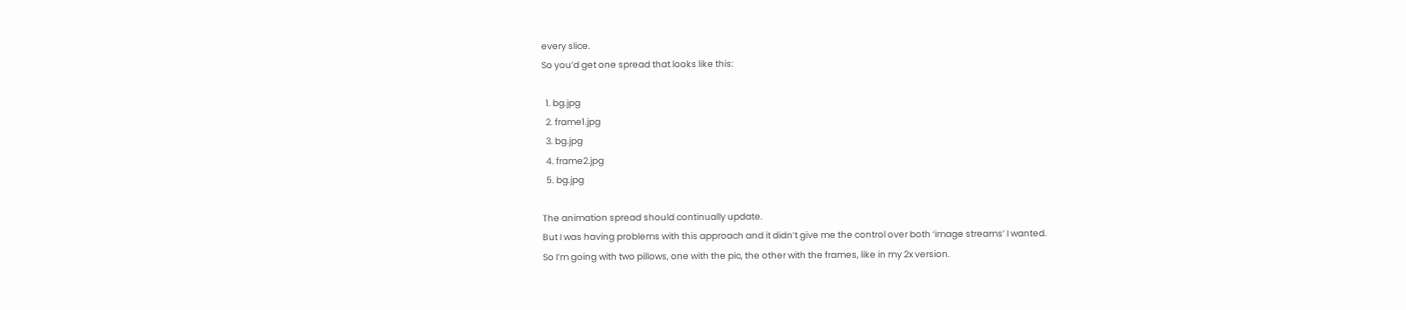every slice.
So you’d get one spread that looks like this:

  1. bg.jpg
  2. frame1.jpg
  3. bg.jpg
  4. frame2.jpg
  5. bg.jpg

The animation spread should continually update.
But I was having problems with this approach and it didn’t give me the control over both ‘image streams’ I wanted.
So I’m going with two pillows, one with the pic, the other with the frames, like in my 2x version.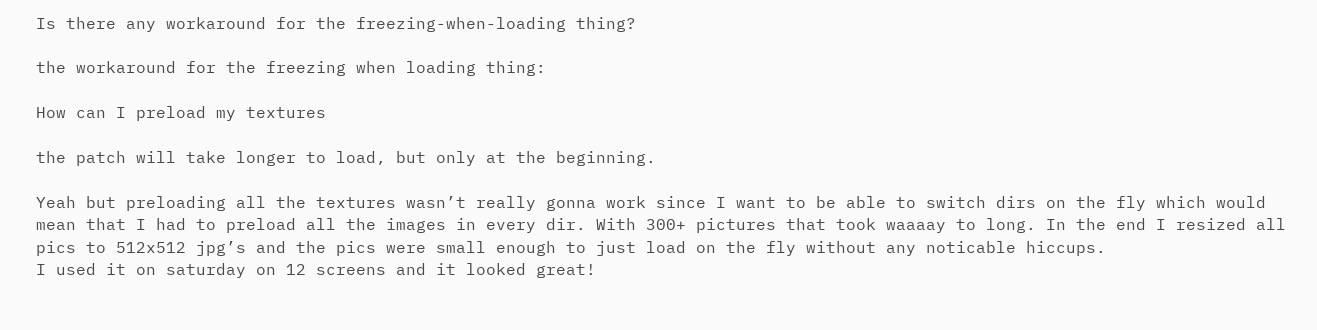Is there any workaround for the freezing-when-loading thing?

the workaround for the freezing when loading thing:

How can I preload my textures

the patch will take longer to load, but only at the beginning.

Yeah but preloading all the textures wasn’t really gonna work since I want to be able to switch dirs on the fly which would mean that I had to preload all the images in every dir. With 300+ pictures that took waaaay to long. In the end I resized all pics to 512x512 jpg’s and the pics were small enough to just load on the fly without any noticable hiccups.
I used it on saturday on 12 screens and it looked great!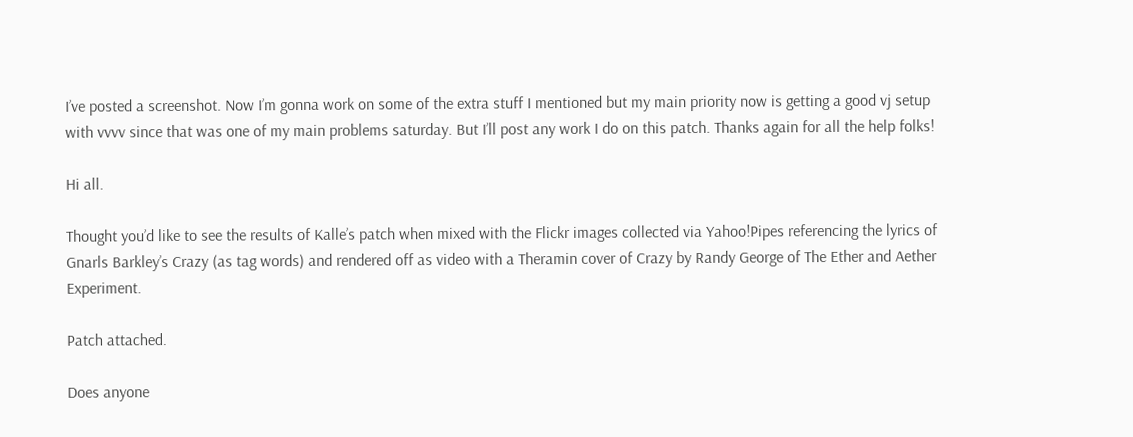I’ve posted a screenshot. Now I’m gonna work on some of the extra stuff I mentioned but my main priority now is getting a good vj setup with vvvv since that was one of my main problems saturday. But I’ll post any work I do on this patch. Thanks again for all the help folks!

Hi all.

Thought you’d like to see the results of Kalle’s patch when mixed with the Flickr images collected via Yahoo!Pipes referencing the lyrics of Gnarls Barkley’s Crazy (as tag words) and rendered off as video with a Theramin cover of Crazy by Randy George of The Ether and Aether Experiment.

Patch attached.

Does anyone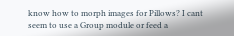know how to morph images for Pillows? I cant seem to use a Group module or feed a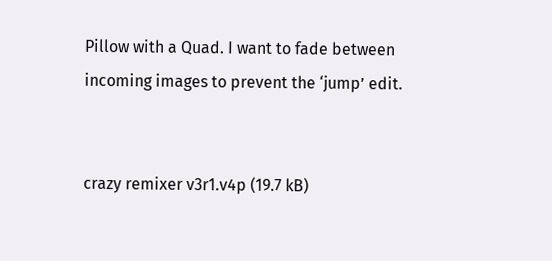Pillow with a Quad. I want to fade between incoming images to prevent the ‘jump’ edit.


crazy remixer v3r1.v4p (19.7 kB)